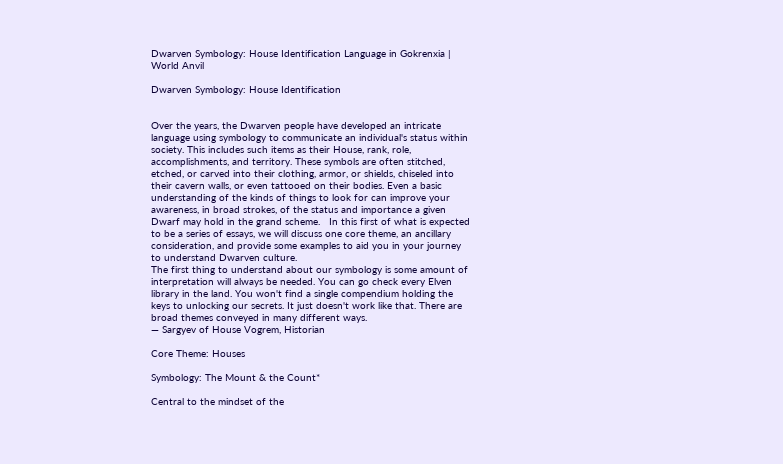Dwarven Symbology: House Identification Language in Gokrenxia | World Anvil

Dwarven Symbology: House Identification


Over the years, the Dwarven people have developed an intricate language using symbology to communicate an individual's status within society. This includes such items as their House, rank, role, accomplishments, and territory. These symbols are often stitched, etched, or carved into their clothing, armor, or shields, chiseled into their cavern walls, or even tattooed on their bodies. Even a basic understanding of the kinds of things to look for can improve your awareness, in broad strokes, of the status and importance a given Dwarf may hold in the grand scheme.   In this first of what is expected to be a series of essays, we will discuss one core theme, an ancillary consideration, and provide some examples to aid you in your journey to understand Dwarven culture.
The first thing to understand about our symbology is some amount of interpretation will always be needed. You can go check every Elven library in the land. You won't find a single compendium holding the keys to unlocking our secrets. It just doesn't work like that. There are broad themes conveyed in many different ways.
— Sargyev of House Vogrem, Historian

Core Theme: Houses

Symbology: The Mount & the Count*

Central to the mindset of the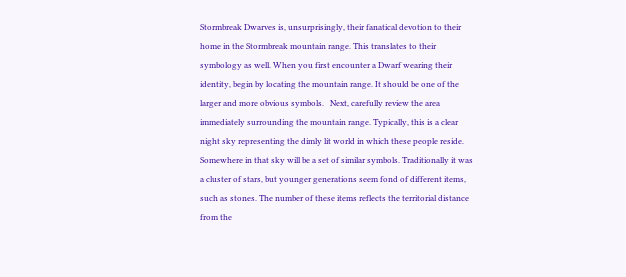Stormbreak Dwarves is, unsurprisingly, their fanatical devotion to their home in the Stormbreak mountain range. This translates to their symbology as well. When you first encounter a Dwarf wearing their identity, begin by locating the mountain range. It should be one of the larger and more obvious symbols.   Next, carefully review the area immediately surrounding the mountain range. Typically, this is a clear night sky representing the dimly lit world in which these people reside. Somewhere in that sky will be a set of similar symbols. Traditionally it was a cluster of stars, but younger generations seem fond of different items, such as stones. The number of these items reflects the territorial distance from the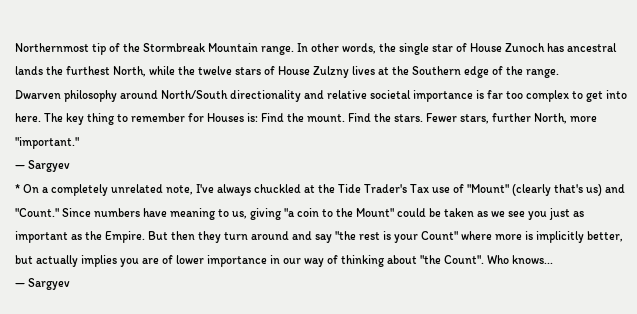Northernmost tip of the Stormbreak Mountain range. In other words, the single star of House Zunoch has ancestral lands the furthest North, while the twelve stars of House Zulzny lives at the Southern edge of the range.
Dwarven philosophy around North/South directionality and relative societal importance is far too complex to get into here. The key thing to remember for Houses is: Find the mount. Find the stars. Fewer stars, further North, more "important."
— Sargyev
* On a completely unrelated note, I've always chuckled at the Tide Trader's Tax use of "Mount" (clearly that's us) and "Count." Since numbers have meaning to us, giving "a coin to the Mount" could be taken as we see you just as important as the Empire. But then they turn around and say "the rest is your Count" where more is implicitly better, but actually implies you are of lower importance in our way of thinking about "the Count". Who knows...
— Sargyev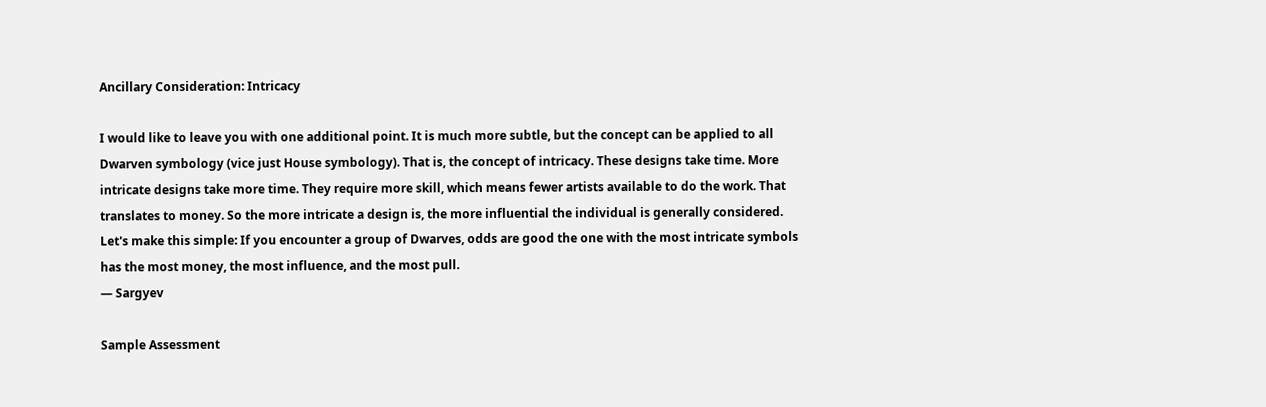Ancillary Consideration: Intricacy

I would like to leave you with one additional point. It is much more subtle, but the concept can be applied to all Dwarven symbology (vice just House symbology). That is, the concept of intricacy. These designs take time. More intricate designs take more time. They require more skill, which means fewer artists available to do the work. That translates to money. So the more intricate a design is, the more influential the individual is generally considered.
Let's make this simple: If you encounter a group of Dwarves, odds are good the one with the most intricate symbols has the most money, the most influence, and the most pull.
— Sargyev

Sample Assessment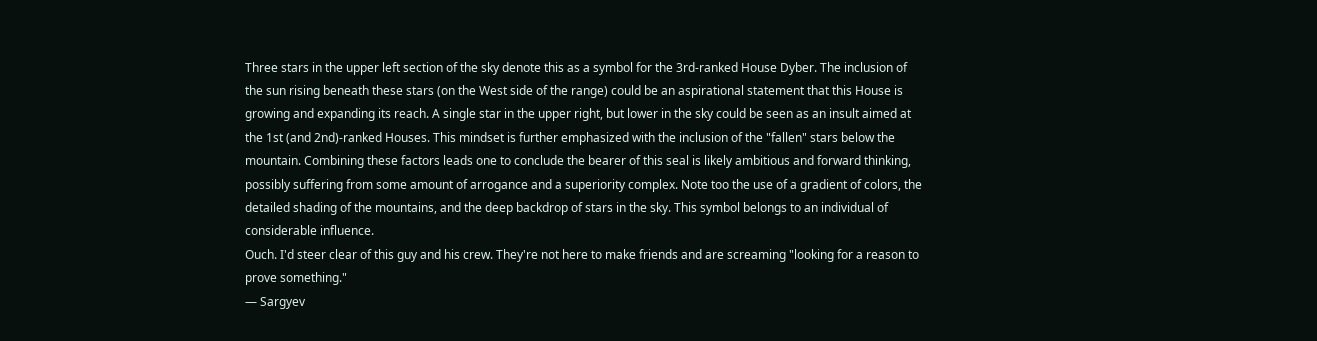Three stars in the upper left section of the sky denote this as a symbol for the 3rd-ranked House Dyber. The inclusion of the sun rising beneath these stars (on the West side of the range) could be an aspirational statement that this House is growing and expanding its reach. A single star in the upper right, but lower in the sky could be seen as an insult aimed at the 1st (and 2nd)-ranked Houses. This mindset is further emphasized with the inclusion of the "fallen" stars below the mountain. Combining these factors leads one to conclude the bearer of this seal is likely ambitious and forward thinking, possibly suffering from some amount of arrogance and a superiority complex. Note too the use of a gradient of colors, the detailed shading of the mountains, and the deep backdrop of stars in the sky. This symbol belongs to an individual of considerable influence.
Ouch. I'd steer clear of this guy and his crew. They're not here to make friends and are screaming "looking for a reason to prove something."
— Sargyev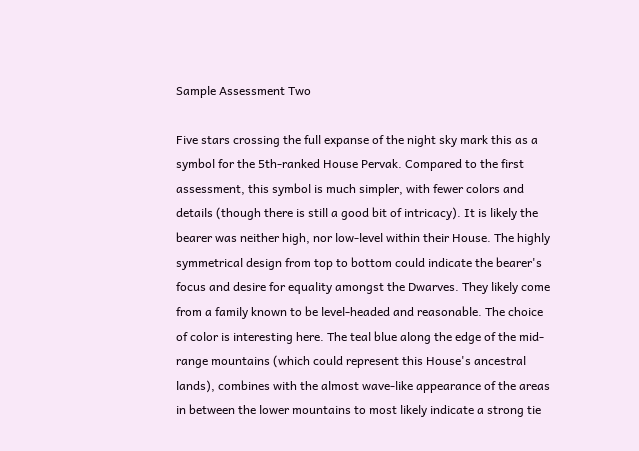Sample Assessment Two

Five stars crossing the full expanse of the night sky mark this as a symbol for the 5th-ranked House Pervak. Compared to the first assessment, this symbol is much simpler, with fewer colors and details (though there is still a good bit of intricacy). It is likely the bearer was neither high, nor low-level within their House. The highly symmetrical design from top to bottom could indicate the bearer's focus and desire for equality amongst the Dwarves. They likely come from a family known to be level-headed and reasonable. The choice of color is interesting here. The teal blue along the edge of the mid-range mountains (which could represent this House's ancestral lands), combines with the almost wave-like appearance of the areas in between the lower mountains to most likely indicate a strong tie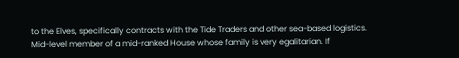to the Elves, specifically contracts with the Tide Traders and other sea-based logistics.
Mid-level member of a mid-ranked House whose family is very egalitarian. If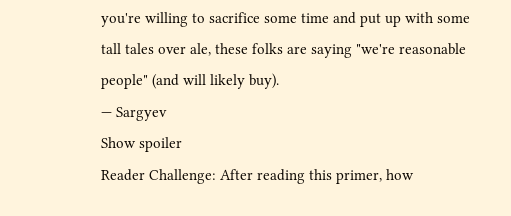you're willing to sacrifice some time and put up with some tall tales over ale, these folks are saying "we're reasonable people" (and will likely buy).
— Sargyev
Show spoiler
Reader Challenge: After reading this primer, how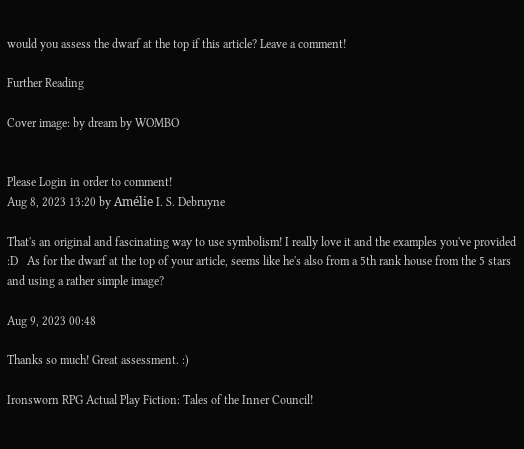would you assess the dwarf at the top if this article? Leave a comment!

Further Reading

Cover image: by dream by WOMBO


Please Login in order to comment!
Aug 8, 2023 13:20 by Amélie I. S. Debruyne

That's an original and fascinating way to use symbolism! I really love it and the examples you've provided :D   As for the dwarf at the top of your article, seems like he's also from a 5th rank house from the 5 stars and using a rather simple image?

Aug 9, 2023 00:48

Thanks so much! Great assessment. :)

Ironsworn RPG Actual Play Fiction: Tales of the Inner Council!